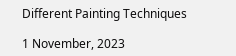Different Painting Techniques

1 November, 2023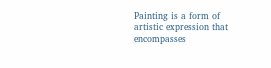Painting is a form of artistic expression that encompasses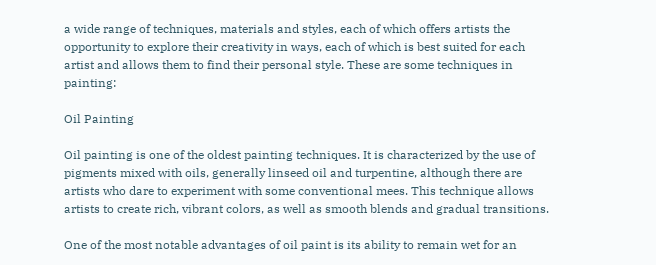a wide range of techniques, materials and styles, each of which offers artists the opportunity to explore their creativity in ways, each of which is best suited for each artist and allows them to find their personal style. These are some techniques in painting:

Oil Painting

Oil painting is one of the oldest painting techniques. It is characterized by the use of pigments mixed with oils, generally linseed oil and turpentine, although there are artists who dare to experiment with some conventional mees. This technique allows artists to create rich, vibrant colors, as well as smooth blends and gradual transitions.

One of the most notable advantages of oil paint is its ability to remain wet for an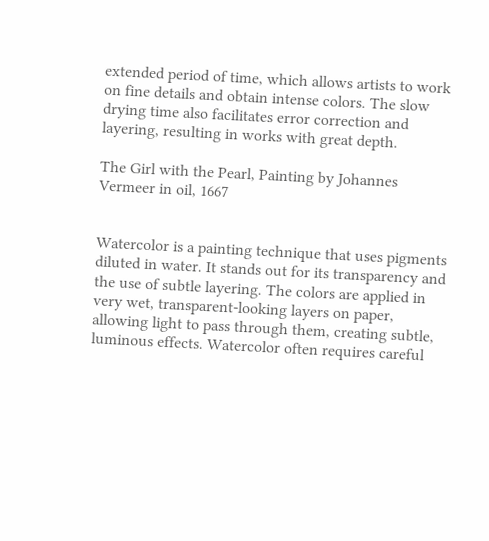extended period of time, which allows artists to work on fine details and obtain intense colors. The slow drying time also facilitates error correction and layering, resulting in works with great depth.

The Girl with the Pearl, Painting by Johannes Vermeer in oil, 1667


Watercolor is a painting technique that uses pigments diluted in water. It stands out for its transparency and the use of subtle layering. The colors are applied in very wet, transparent-looking layers on paper, allowing light to pass through them, creating subtle, luminous effects. Watercolor often requires careful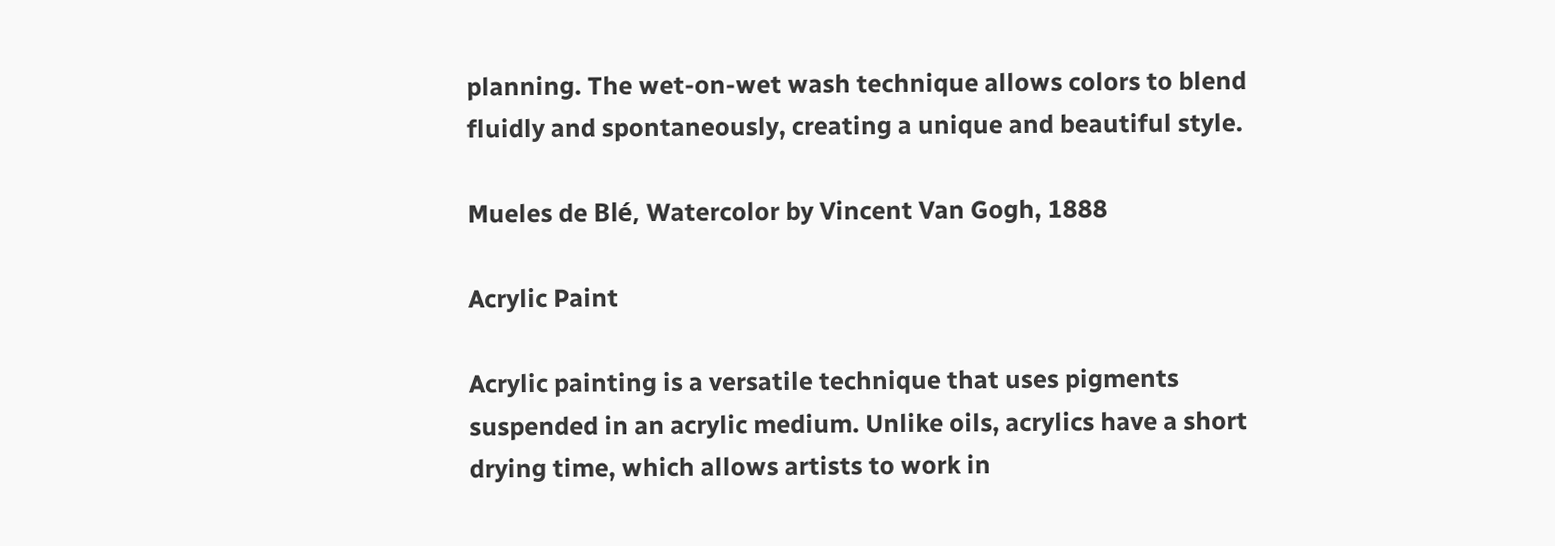planning. The wet-on-wet wash technique allows colors to blend fluidly and spontaneously, creating a unique and beautiful style.

Mueles de Blé, Watercolor by Vincent Van Gogh, 1888

Acrylic Paint

Acrylic painting is a versatile technique that uses pigments suspended in an acrylic medium. Unlike oils, acrylics have a short drying time, which allows artists to work in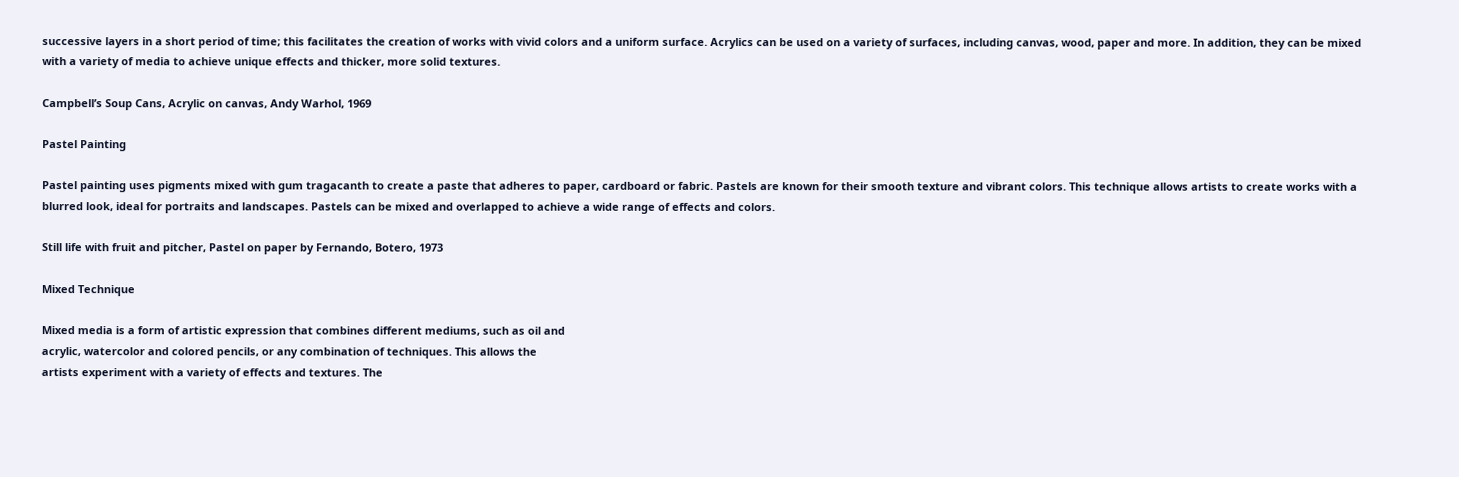successive layers in a short period of time; this facilitates the creation of works with vivid colors and a uniform surface. Acrylics can be used on a variety of surfaces, including canvas, wood, paper and more. In addition, they can be mixed with a variety of media to achieve unique effects and thicker, more solid textures.

Campbell’s Soup Cans, Acrylic on canvas, Andy Warhol, 1969

Pastel Painting

Pastel painting uses pigments mixed with gum tragacanth to create a paste that adheres to paper, cardboard or fabric. Pastels are known for their smooth texture and vibrant colors. This technique allows artists to create works with a blurred look, ideal for portraits and landscapes. Pastels can be mixed and overlapped to achieve a wide range of effects and colors.

Still life with fruit and pitcher, Pastel on paper by Fernando, Botero, 1973

Mixed Technique

Mixed media is a form of artistic expression that combines different mediums, such as oil and
acrylic, watercolor and colored pencils, or any combination of techniques. This allows the
artists experiment with a variety of effects and textures. The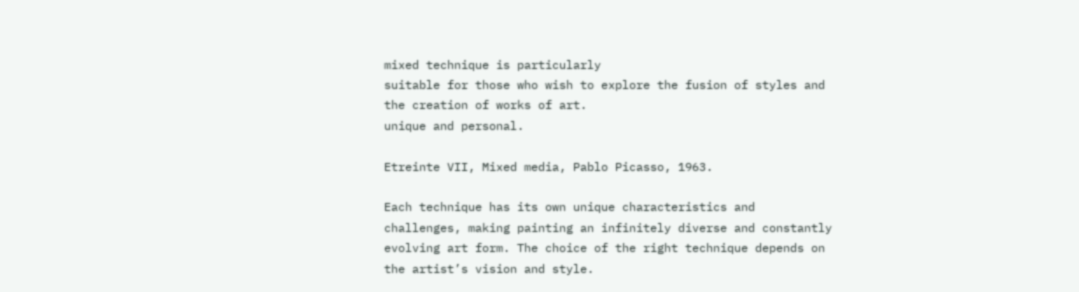mixed technique is particularly
suitable for those who wish to explore the fusion of styles and the creation of works of art.
unique and personal.

Etreinte VII, Mixed media, Pablo Picasso, 1963.

Each technique has its own unique characteristics and challenges, making painting an infinitely diverse and constantly evolving art form. The choice of the right technique depends on the artist’s vision and style.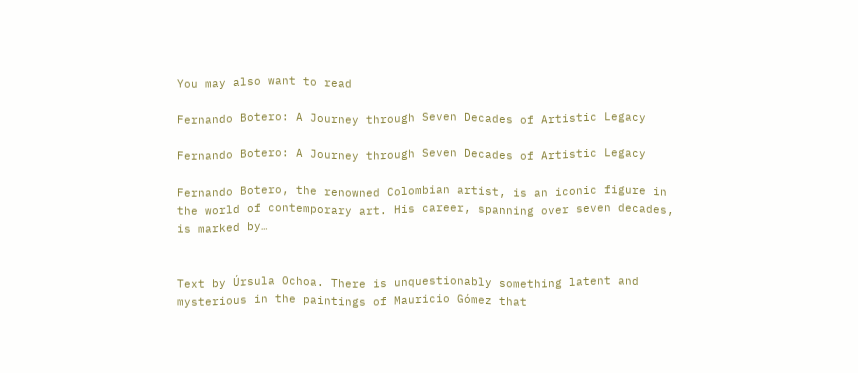You may also want to read

Fernando Botero: A Journey through Seven Decades of Artistic Legacy

Fernando Botero: A Journey through Seven Decades of Artistic Legacy

Fernando Botero, the renowned Colombian artist, is an iconic figure in the world of contemporary art. His career, spanning over seven decades, is marked by…


Text by Úrsula Ochoa. There is unquestionably something latent and mysterious in the paintings of Mauricio Gómez that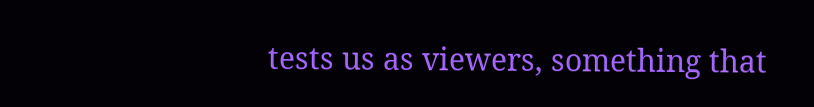tests us as viewers, something that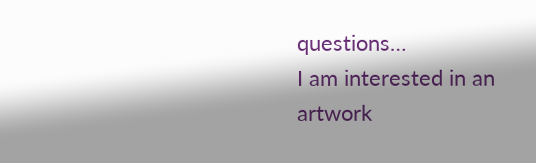questions…
I am interested in an artwork